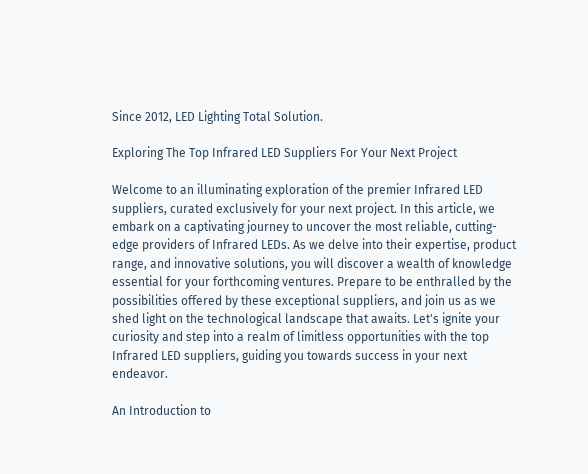Since 2012, LED Lighting Total Solution.

Exploring The Top Infrared LED Suppliers For Your Next Project

Welcome to an illuminating exploration of the premier Infrared LED suppliers, curated exclusively for your next project. In this article, we embark on a captivating journey to uncover the most reliable, cutting-edge providers of Infrared LEDs. As we delve into their expertise, product range, and innovative solutions, you will discover a wealth of knowledge essential for your forthcoming ventures. Prepare to be enthralled by the possibilities offered by these exceptional suppliers, and join us as we shed light on the technological landscape that awaits. Let's ignite your curiosity and step into a realm of limitless opportunities with the top Infrared LED suppliers, guiding you towards success in your next endeavor.

An Introduction to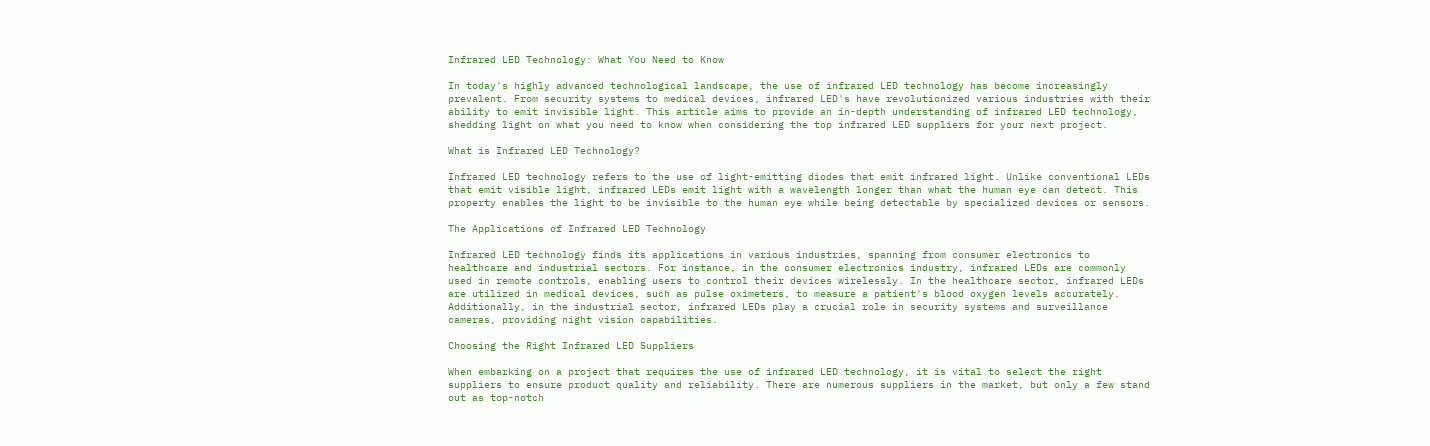Infrared LED Technology: What You Need to Know

In today's highly advanced technological landscape, the use of infrared LED technology has become increasingly prevalent. From security systems to medical devices, infrared LED's have revolutionized various industries with their ability to emit invisible light. This article aims to provide an in-depth understanding of infrared LED technology, shedding light on what you need to know when considering the top infrared LED suppliers for your next project.

What is Infrared LED Technology?

Infrared LED technology refers to the use of light-emitting diodes that emit infrared light. Unlike conventional LEDs that emit visible light, infrared LEDs emit light with a wavelength longer than what the human eye can detect. This property enables the light to be invisible to the human eye while being detectable by specialized devices or sensors.

The Applications of Infrared LED Technology

Infrared LED technology finds its applications in various industries, spanning from consumer electronics to healthcare and industrial sectors. For instance, in the consumer electronics industry, infrared LEDs are commonly used in remote controls, enabling users to control their devices wirelessly. In the healthcare sector, infrared LEDs are utilized in medical devices, such as pulse oximeters, to measure a patient's blood oxygen levels accurately. Additionally, in the industrial sector, infrared LEDs play a crucial role in security systems and surveillance cameras, providing night vision capabilities.

Choosing the Right Infrared LED Suppliers

When embarking on a project that requires the use of infrared LED technology, it is vital to select the right suppliers to ensure product quality and reliability. There are numerous suppliers in the market, but only a few stand out as top-notch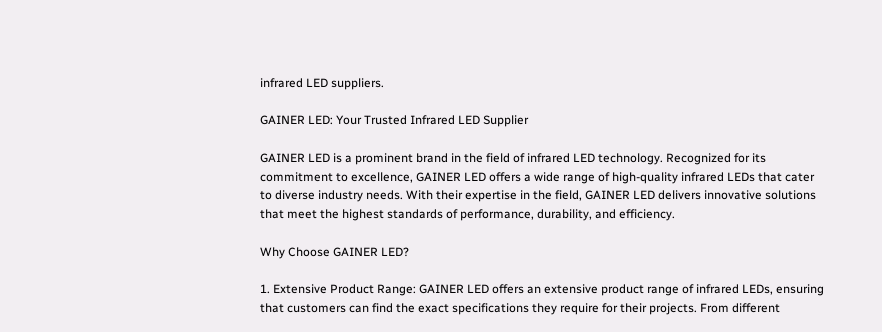infrared LED suppliers.

GAINER LED: Your Trusted Infrared LED Supplier

GAINER LED is a prominent brand in the field of infrared LED technology. Recognized for its commitment to excellence, GAINER LED offers a wide range of high-quality infrared LEDs that cater to diverse industry needs. With their expertise in the field, GAINER LED delivers innovative solutions that meet the highest standards of performance, durability, and efficiency.

Why Choose GAINER LED?

1. Extensive Product Range: GAINER LED offers an extensive product range of infrared LEDs, ensuring that customers can find the exact specifications they require for their projects. From different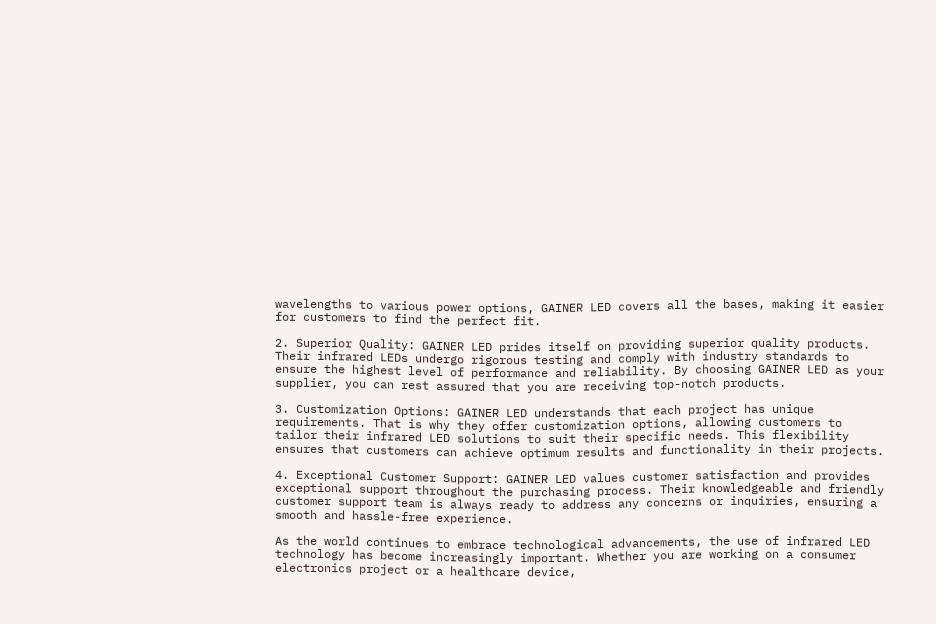wavelengths to various power options, GAINER LED covers all the bases, making it easier for customers to find the perfect fit.

2. Superior Quality: GAINER LED prides itself on providing superior quality products. Their infrared LEDs undergo rigorous testing and comply with industry standards to ensure the highest level of performance and reliability. By choosing GAINER LED as your supplier, you can rest assured that you are receiving top-notch products.

3. Customization Options: GAINER LED understands that each project has unique requirements. That is why they offer customization options, allowing customers to tailor their infrared LED solutions to suit their specific needs. This flexibility ensures that customers can achieve optimum results and functionality in their projects.

4. Exceptional Customer Support: GAINER LED values customer satisfaction and provides exceptional support throughout the purchasing process. Their knowledgeable and friendly customer support team is always ready to address any concerns or inquiries, ensuring a smooth and hassle-free experience.

As the world continues to embrace technological advancements, the use of infrared LED technology has become increasingly important. Whether you are working on a consumer electronics project or a healthcare device,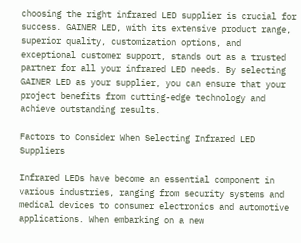choosing the right infrared LED supplier is crucial for success. GAINER LED, with its extensive product range, superior quality, customization options, and exceptional customer support, stands out as a trusted partner for all your infrared LED needs. By selecting GAINER LED as your supplier, you can ensure that your project benefits from cutting-edge technology and achieve outstanding results.

Factors to Consider When Selecting Infrared LED Suppliers

Infrared LEDs have become an essential component in various industries, ranging from security systems and medical devices to consumer electronics and automotive applications. When embarking on a new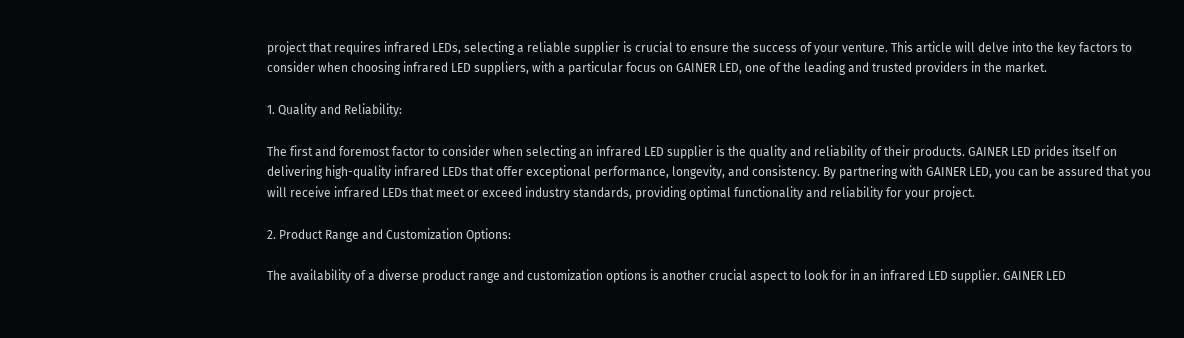project that requires infrared LEDs, selecting a reliable supplier is crucial to ensure the success of your venture. This article will delve into the key factors to consider when choosing infrared LED suppliers, with a particular focus on GAINER LED, one of the leading and trusted providers in the market.

1. Quality and Reliability:

The first and foremost factor to consider when selecting an infrared LED supplier is the quality and reliability of their products. GAINER LED prides itself on delivering high-quality infrared LEDs that offer exceptional performance, longevity, and consistency. By partnering with GAINER LED, you can be assured that you will receive infrared LEDs that meet or exceed industry standards, providing optimal functionality and reliability for your project.

2. Product Range and Customization Options:

The availability of a diverse product range and customization options is another crucial aspect to look for in an infrared LED supplier. GAINER LED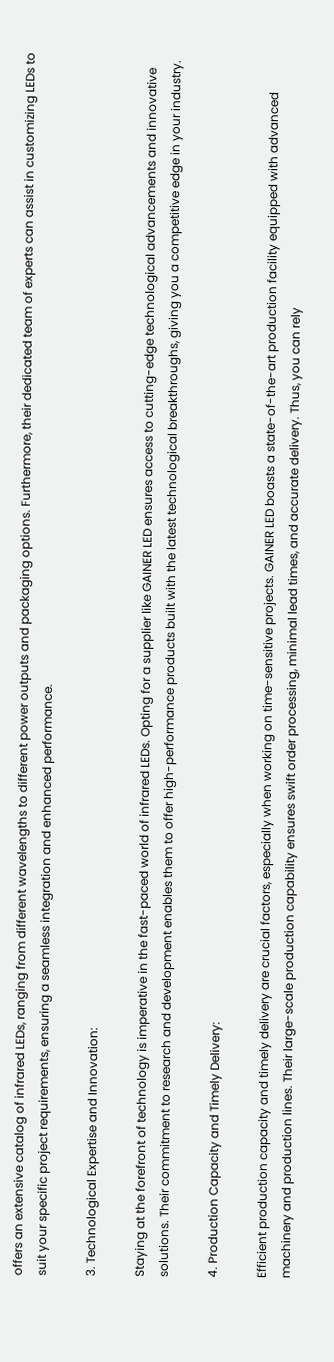offers an extensive catalog of infrared LEDs, ranging from different wavelengths to different power outputs and packaging options. Furthermore, their dedicated team of experts can assist in customizing LEDs to suit your specific project requirements, ensuring a seamless integration and enhanced performance.

3. Technological Expertise and Innovation:

Staying at the forefront of technology is imperative in the fast-paced world of infrared LEDs. Opting for a supplier like GAINER LED ensures access to cutting-edge technological advancements and innovative solutions. Their commitment to research and development enables them to offer high-performance products built with the latest technological breakthroughs, giving you a competitive edge in your industry.

4. Production Capacity and Timely Delivery:

Efficient production capacity and timely delivery are crucial factors, especially when working on time-sensitive projects. GAINER LED boasts a state-of-the-art production facility equipped with advanced machinery and production lines. Their large-scale production capability ensures swift order processing, minimal lead times, and accurate delivery. Thus, you can rely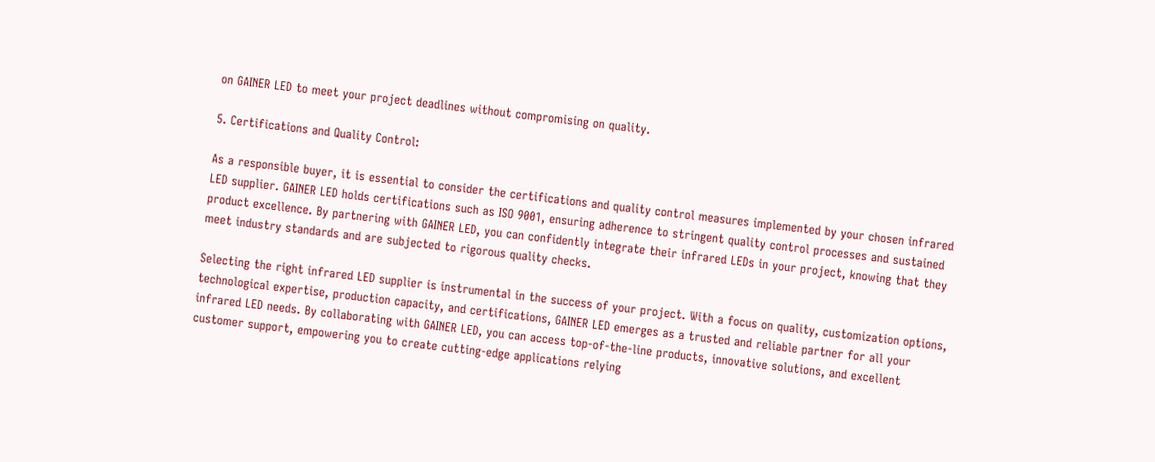on GAINER LED to meet your project deadlines without compromising on quality.

5. Certifications and Quality Control:

As a responsible buyer, it is essential to consider the certifications and quality control measures implemented by your chosen infrared LED supplier. GAINER LED holds certifications such as ISO 9001, ensuring adherence to stringent quality control processes and sustained product excellence. By partnering with GAINER LED, you can confidently integrate their infrared LEDs in your project, knowing that they meet industry standards and are subjected to rigorous quality checks.

Selecting the right infrared LED supplier is instrumental in the success of your project. With a focus on quality, customization options, technological expertise, production capacity, and certifications, GAINER LED emerges as a trusted and reliable partner for all your infrared LED needs. By collaborating with GAINER LED, you can access top-of-the-line products, innovative solutions, and excellent customer support, empowering you to create cutting-edge applications relying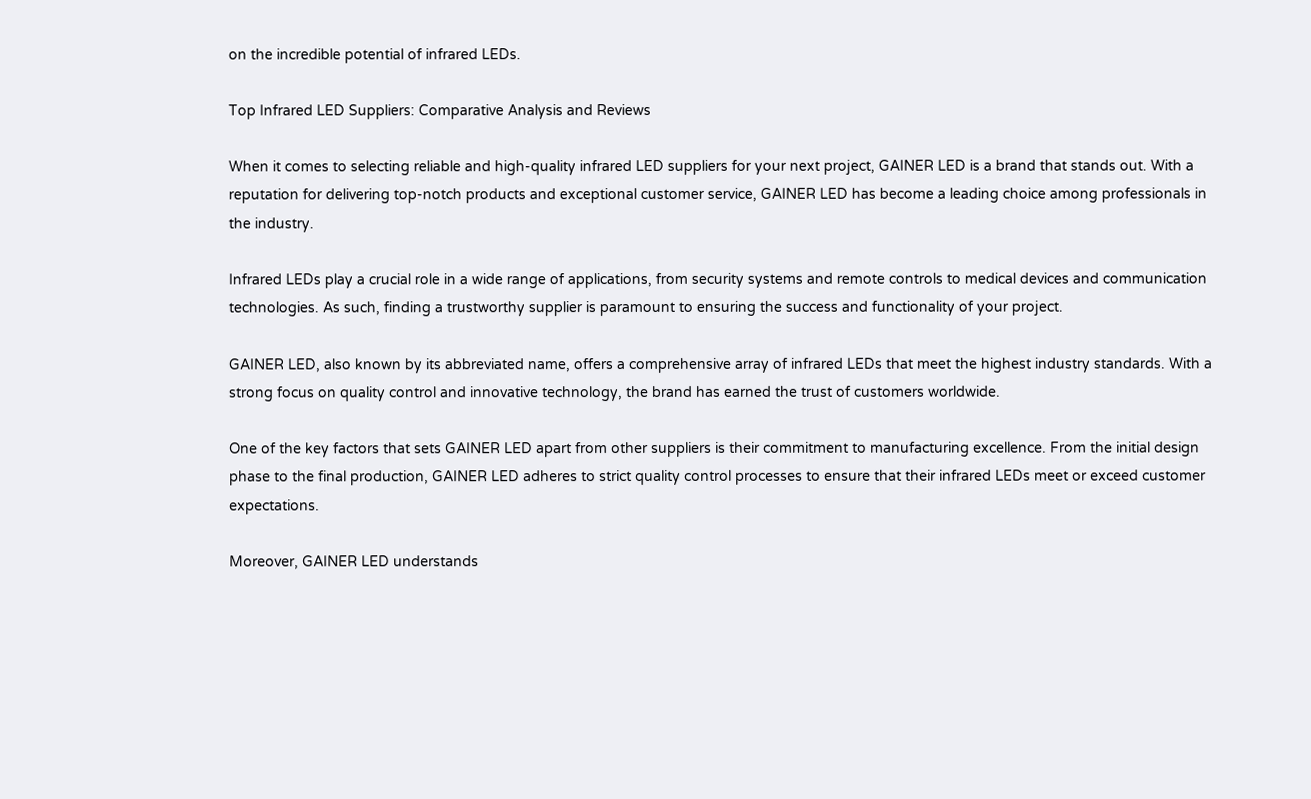on the incredible potential of infrared LEDs.

Top Infrared LED Suppliers: Comparative Analysis and Reviews

When it comes to selecting reliable and high-quality infrared LED suppliers for your next project, GAINER LED is a brand that stands out. With a reputation for delivering top-notch products and exceptional customer service, GAINER LED has become a leading choice among professionals in the industry.

Infrared LEDs play a crucial role in a wide range of applications, from security systems and remote controls to medical devices and communication technologies. As such, finding a trustworthy supplier is paramount to ensuring the success and functionality of your project.

GAINER LED, also known by its abbreviated name, offers a comprehensive array of infrared LEDs that meet the highest industry standards. With a strong focus on quality control and innovative technology, the brand has earned the trust of customers worldwide.

One of the key factors that sets GAINER LED apart from other suppliers is their commitment to manufacturing excellence. From the initial design phase to the final production, GAINER LED adheres to strict quality control processes to ensure that their infrared LEDs meet or exceed customer expectations.

Moreover, GAINER LED understands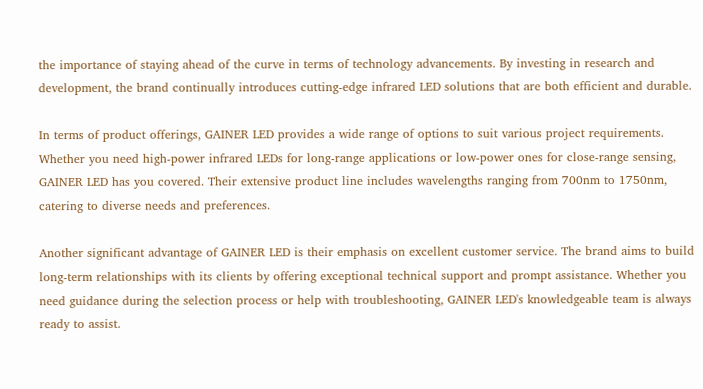the importance of staying ahead of the curve in terms of technology advancements. By investing in research and development, the brand continually introduces cutting-edge infrared LED solutions that are both efficient and durable.

In terms of product offerings, GAINER LED provides a wide range of options to suit various project requirements. Whether you need high-power infrared LEDs for long-range applications or low-power ones for close-range sensing, GAINER LED has you covered. Their extensive product line includes wavelengths ranging from 700nm to 1750nm, catering to diverse needs and preferences.

Another significant advantage of GAINER LED is their emphasis on excellent customer service. The brand aims to build long-term relationships with its clients by offering exceptional technical support and prompt assistance. Whether you need guidance during the selection process or help with troubleshooting, GAINER LED's knowledgeable team is always ready to assist.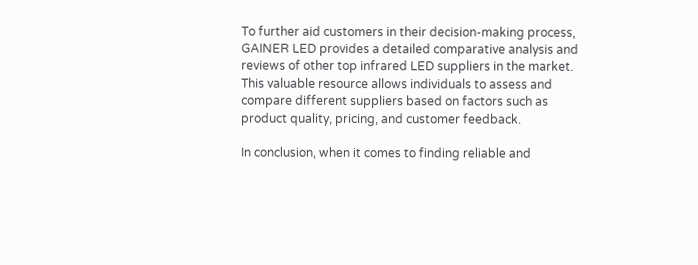To further aid customers in their decision-making process, GAINER LED provides a detailed comparative analysis and reviews of other top infrared LED suppliers in the market. This valuable resource allows individuals to assess and compare different suppliers based on factors such as product quality, pricing, and customer feedback.

In conclusion, when it comes to finding reliable and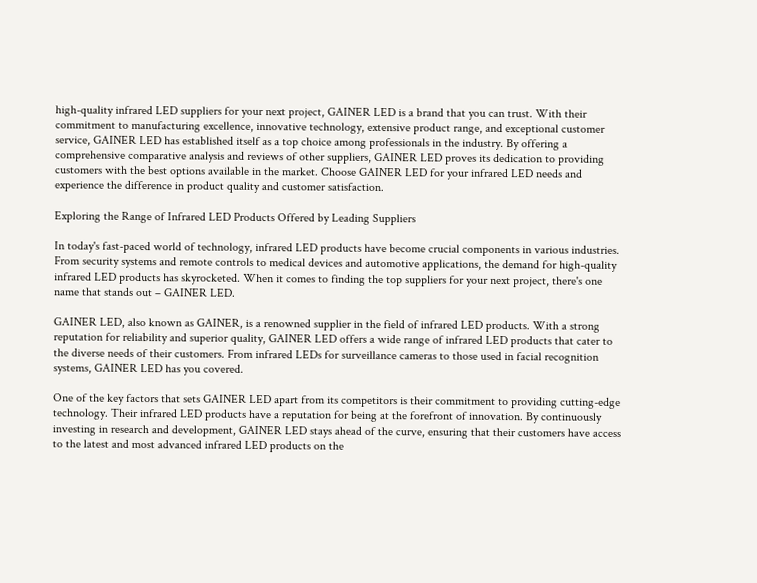high-quality infrared LED suppliers for your next project, GAINER LED is a brand that you can trust. With their commitment to manufacturing excellence, innovative technology, extensive product range, and exceptional customer service, GAINER LED has established itself as a top choice among professionals in the industry. By offering a comprehensive comparative analysis and reviews of other suppliers, GAINER LED proves its dedication to providing customers with the best options available in the market. Choose GAINER LED for your infrared LED needs and experience the difference in product quality and customer satisfaction.

Exploring the Range of Infrared LED Products Offered by Leading Suppliers

In today's fast-paced world of technology, infrared LED products have become crucial components in various industries. From security systems and remote controls to medical devices and automotive applications, the demand for high-quality infrared LED products has skyrocketed. When it comes to finding the top suppliers for your next project, there's one name that stands out – GAINER LED.

GAINER LED, also known as GAINER, is a renowned supplier in the field of infrared LED products. With a strong reputation for reliability and superior quality, GAINER LED offers a wide range of infrared LED products that cater to the diverse needs of their customers. From infrared LEDs for surveillance cameras to those used in facial recognition systems, GAINER LED has you covered.

One of the key factors that sets GAINER LED apart from its competitors is their commitment to providing cutting-edge technology. Their infrared LED products have a reputation for being at the forefront of innovation. By continuously investing in research and development, GAINER LED stays ahead of the curve, ensuring that their customers have access to the latest and most advanced infrared LED products on the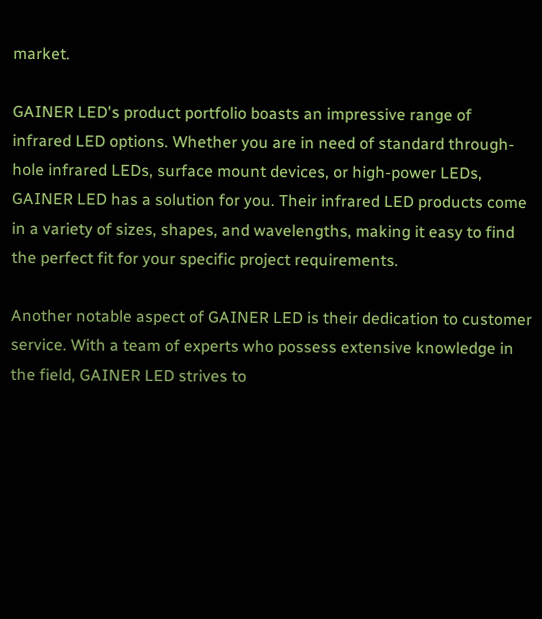market.

GAINER LED's product portfolio boasts an impressive range of infrared LED options. Whether you are in need of standard through-hole infrared LEDs, surface mount devices, or high-power LEDs, GAINER LED has a solution for you. Their infrared LED products come in a variety of sizes, shapes, and wavelengths, making it easy to find the perfect fit for your specific project requirements.

Another notable aspect of GAINER LED is their dedication to customer service. With a team of experts who possess extensive knowledge in the field, GAINER LED strives to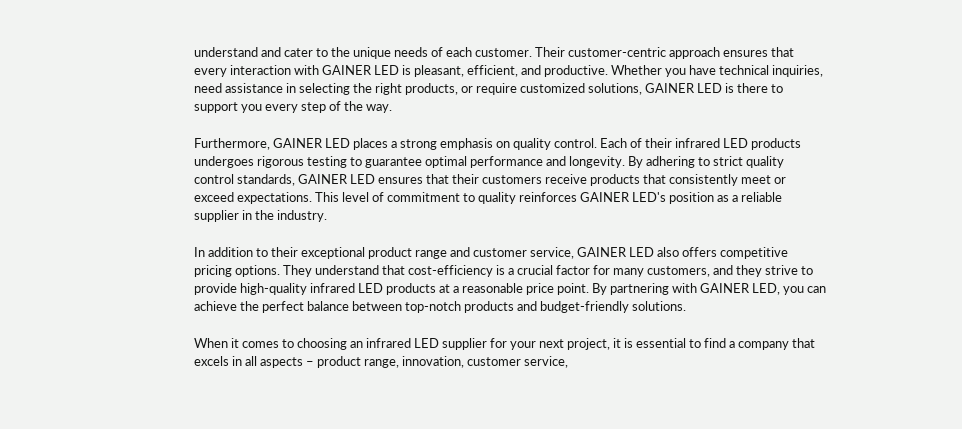understand and cater to the unique needs of each customer. Their customer-centric approach ensures that every interaction with GAINER LED is pleasant, efficient, and productive. Whether you have technical inquiries, need assistance in selecting the right products, or require customized solutions, GAINER LED is there to support you every step of the way.

Furthermore, GAINER LED places a strong emphasis on quality control. Each of their infrared LED products undergoes rigorous testing to guarantee optimal performance and longevity. By adhering to strict quality control standards, GAINER LED ensures that their customers receive products that consistently meet or exceed expectations. This level of commitment to quality reinforces GAINER LED's position as a reliable supplier in the industry.

In addition to their exceptional product range and customer service, GAINER LED also offers competitive pricing options. They understand that cost-efficiency is a crucial factor for many customers, and they strive to provide high-quality infrared LED products at a reasonable price point. By partnering with GAINER LED, you can achieve the perfect balance between top-notch products and budget-friendly solutions.

When it comes to choosing an infrared LED supplier for your next project, it is essential to find a company that excels in all aspects – product range, innovation, customer service,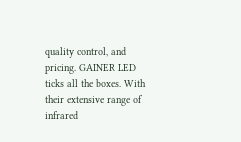quality control, and pricing. GAINER LED ticks all the boxes. With their extensive range of infrared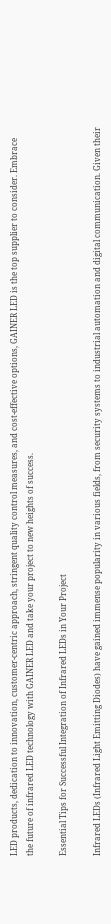LED products, dedication to innovation, customer-centric approach, stringent quality control measures, and cost-effective options, GAINER LED is the top supplier to consider. Embrace the future of infrared LED technology with GAINER LED and take your project to new heights of success.

Essential Tips for Successful Integration of Infrared LEDs in Your Project

Infrared LEDs (Infrared Light Emitting Diodes) have gained immense popularity in various fields, from security systems to industrial automation and digital communication. Given their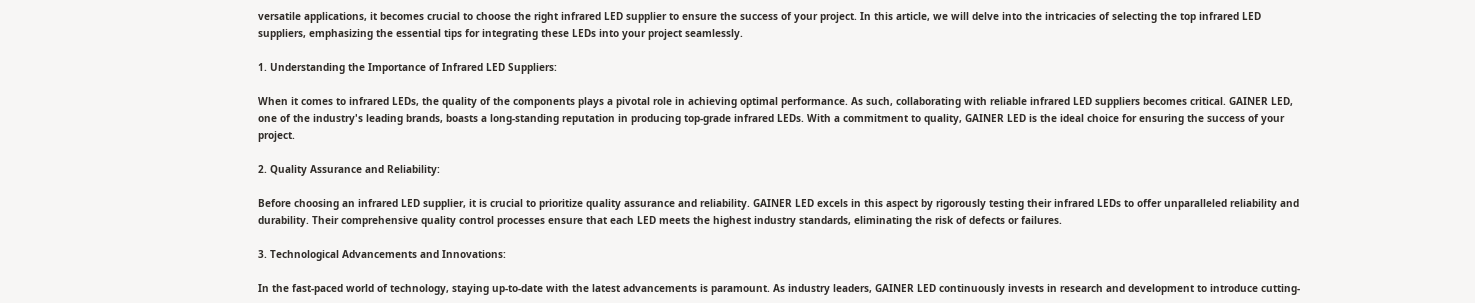versatile applications, it becomes crucial to choose the right infrared LED supplier to ensure the success of your project. In this article, we will delve into the intricacies of selecting the top infrared LED suppliers, emphasizing the essential tips for integrating these LEDs into your project seamlessly.

1. Understanding the Importance of Infrared LED Suppliers:

When it comes to infrared LEDs, the quality of the components plays a pivotal role in achieving optimal performance. As such, collaborating with reliable infrared LED suppliers becomes critical. GAINER LED, one of the industry's leading brands, boasts a long-standing reputation in producing top-grade infrared LEDs. With a commitment to quality, GAINER LED is the ideal choice for ensuring the success of your project.

2. Quality Assurance and Reliability:

Before choosing an infrared LED supplier, it is crucial to prioritize quality assurance and reliability. GAINER LED excels in this aspect by rigorously testing their infrared LEDs to offer unparalleled reliability and durability. Their comprehensive quality control processes ensure that each LED meets the highest industry standards, eliminating the risk of defects or failures.

3. Technological Advancements and Innovations:

In the fast-paced world of technology, staying up-to-date with the latest advancements is paramount. As industry leaders, GAINER LED continuously invests in research and development to introduce cutting-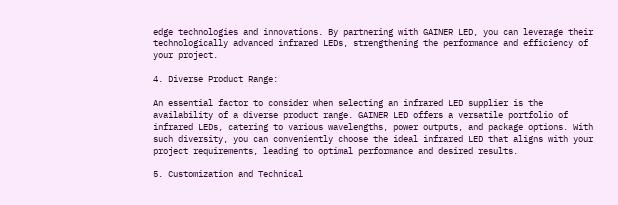edge technologies and innovations. By partnering with GAINER LED, you can leverage their technologically advanced infrared LEDs, strengthening the performance and efficiency of your project.

4. Diverse Product Range:

An essential factor to consider when selecting an infrared LED supplier is the availability of a diverse product range. GAINER LED offers a versatile portfolio of infrared LEDs, catering to various wavelengths, power outputs, and package options. With such diversity, you can conveniently choose the ideal infrared LED that aligns with your project requirements, leading to optimal performance and desired results.

5. Customization and Technical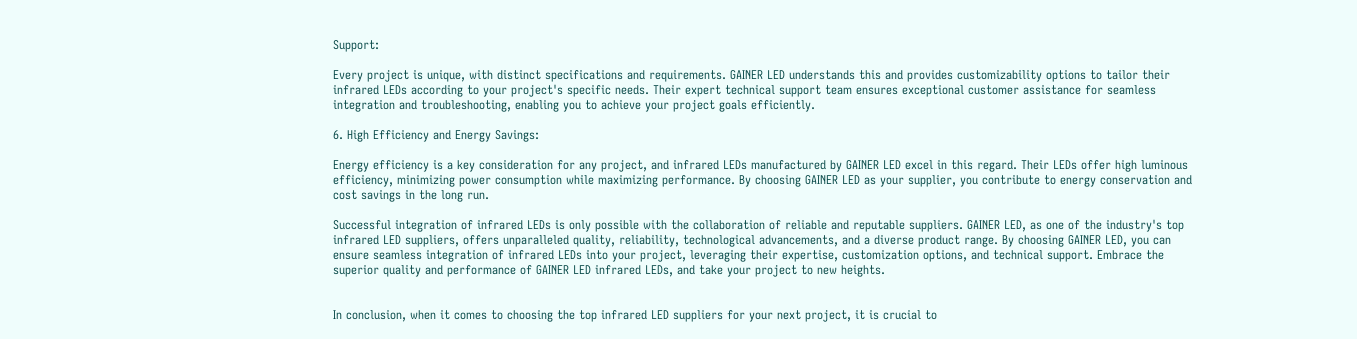Support:

Every project is unique, with distinct specifications and requirements. GAINER LED understands this and provides customizability options to tailor their infrared LEDs according to your project's specific needs. Their expert technical support team ensures exceptional customer assistance for seamless integration and troubleshooting, enabling you to achieve your project goals efficiently.

6. High Efficiency and Energy Savings:

Energy efficiency is a key consideration for any project, and infrared LEDs manufactured by GAINER LED excel in this regard. Their LEDs offer high luminous efficiency, minimizing power consumption while maximizing performance. By choosing GAINER LED as your supplier, you contribute to energy conservation and cost savings in the long run.

Successful integration of infrared LEDs is only possible with the collaboration of reliable and reputable suppliers. GAINER LED, as one of the industry's top infrared LED suppliers, offers unparalleled quality, reliability, technological advancements, and a diverse product range. By choosing GAINER LED, you can ensure seamless integration of infrared LEDs into your project, leveraging their expertise, customization options, and technical support. Embrace the superior quality and performance of GAINER LED infrared LEDs, and take your project to new heights.


In conclusion, when it comes to choosing the top infrared LED suppliers for your next project, it is crucial to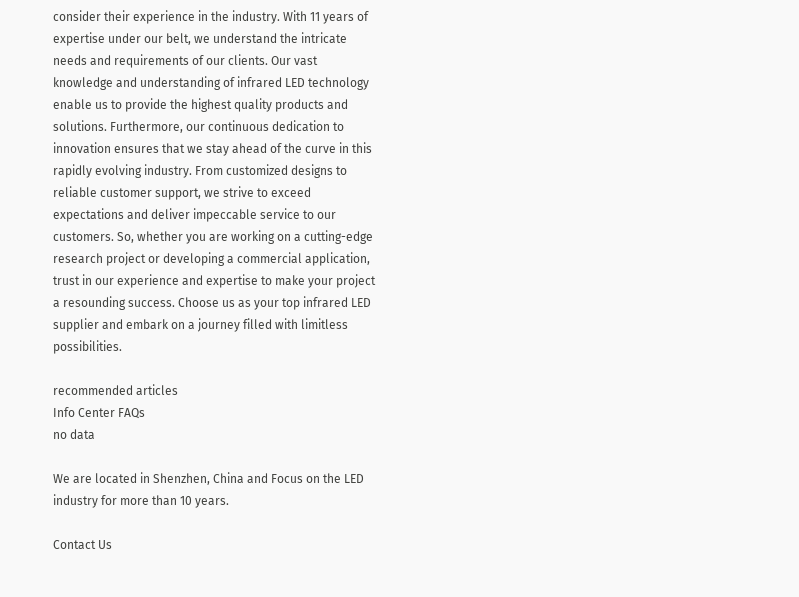consider their experience in the industry. With 11 years of expertise under our belt, we understand the intricate needs and requirements of our clients. Our vast knowledge and understanding of infrared LED technology enable us to provide the highest quality products and solutions. Furthermore, our continuous dedication to innovation ensures that we stay ahead of the curve in this rapidly evolving industry. From customized designs to reliable customer support, we strive to exceed expectations and deliver impeccable service to our customers. So, whether you are working on a cutting-edge research project or developing a commercial application, trust in our experience and expertise to make your project a resounding success. Choose us as your top infrared LED supplier and embark on a journey filled with limitless possibilities.

recommended articles
Info Center FAQs
no data

We are located in Shenzhen, China and Focus on the LED industry for more than 10 years.

Contact Us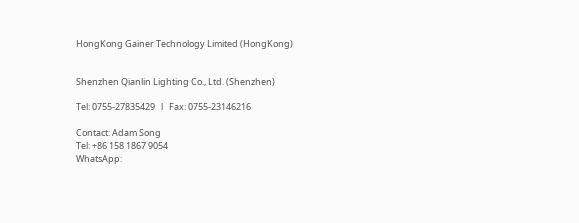HongKong Gainer Technology Limited (HongKong)


Shenzhen Qianlin Lighting Co., Ltd. (Shenzhen)

Tel: 0755-27835429   l   Fax: 0755-23146216

Contact: Adam Song
Tel: +86 158 1867 9054
WhatsApp: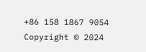+86 158 1867 9054
Copyright © 2024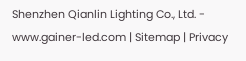Shenzhen Qianlin Lighting Co., Ltd. - www.gainer-led.com | Sitemap | Privacy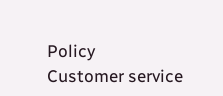Policy
Customer service